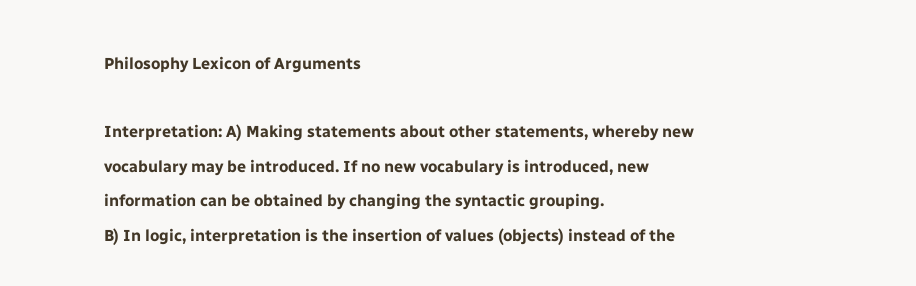Philosophy Lexicon of Arguments

Interpretation: A) Making statements about other statements, whereby new vocabulary may be introduced. If no new vocabulary is introduced, new information can be obtained by changing the syntactic grouping.
B) In logic, interpretation is the insertion of values (objects) instead of the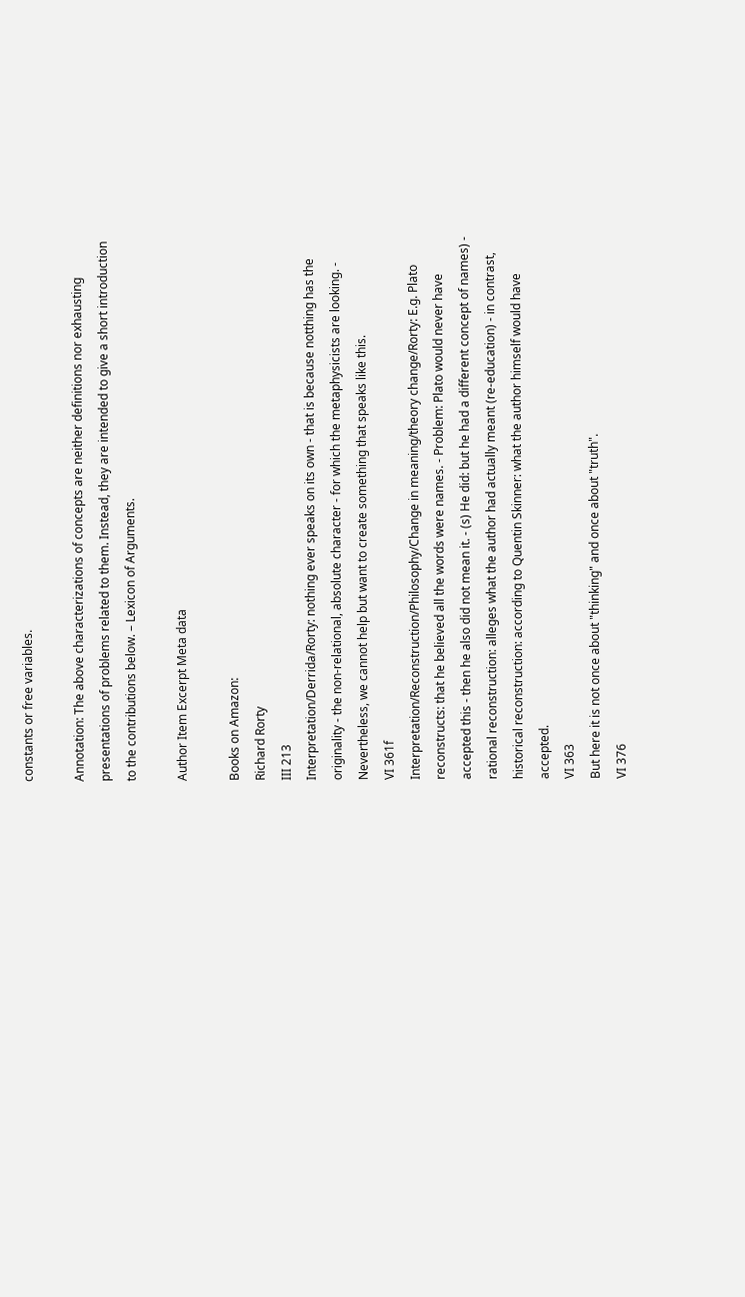constants or free variables.

Annotation: The above characterizations of concepts are neither definitions nor exhausting presentations of problems related to them. Instead, they are intended to give a short introduction to the contributions below. – Lexicon of Arguments.

Author Item Excerpt Meta data

Books on Amazon:
Richard Rorty
III 213
Interpretation/Derrida/Rorty: nothing ever speaks on its own - that is because notthing has the originality - the non-relational, absolute character - for which the metaphysicists are looking. - Nevertheless, we cannot help but want to create something that speaks like this.
VI 361f
Interpretation/Reconstruction/Philosophy/Change in meaning/theory change/Rorty: E.g. Plato reconstructs: that he believed all the words were names. - Problem: Plato would never have accepted this - then he also did not mean it. - (s) He did: but he had a different concept of names) - rational reconstruction: alleges what the author had actually meant (re-education) - in contrast, historical reconstruction: according to Quentin Skinner: what the author himself would have accepted.
VI 363
But here it is not once about "thinking" and once about "truth".
VI 376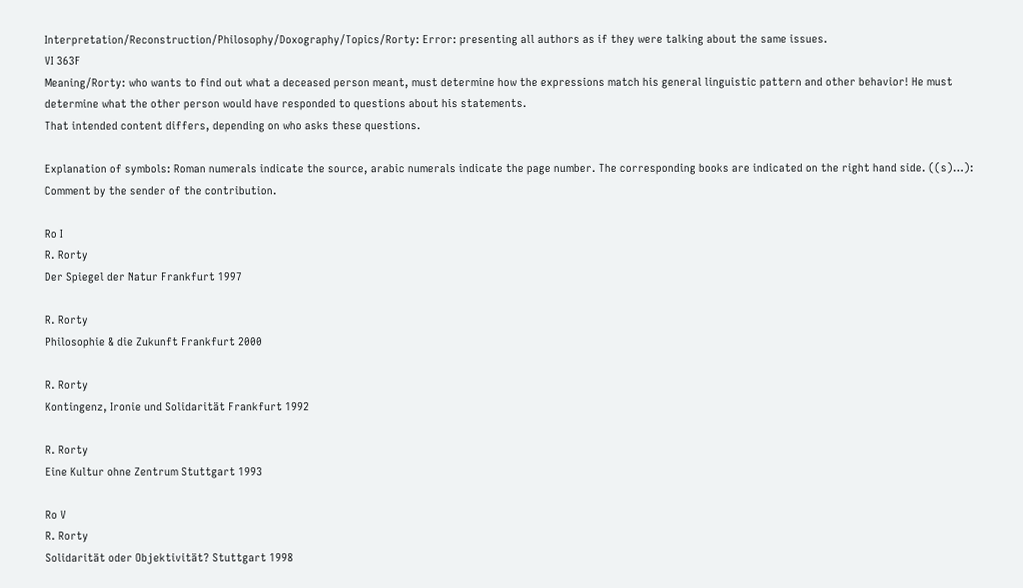Interpretation/Reconstruction/Philosophy/Doxography/Topics/Rorty: Error: presenting all authors as if they were talking about the same issues.
VI 363F
Meaning/Rorty: who wants to find out what a deceased person meant, must determine how the expressions match his general linguistic pattern and other behavior! He must determine what the other person would have responded to questions about his statements.
That intended content differs, depending on who asks these questions.

Explanation of symbols: Roman numerals indicate the source, arabic numerals indicate the page number. The corresponding books are indicated on the right hand side. ((s)…): Comment by the sender of the contribution.

Ro I
R. Rorty
Der Spiegel der Natur Frankfurt 1997

R. Rorty
Philosophie & die Zukunft Frankfurt 2000

R. Rorty
Kontingenz, Ironie und Solidarität Frankfurt 1992

R. Rorty
Eine Kultur ohne Zentrum Stuttgart 1993

Ro V
R. Rorty
Solidarität oder Objektivität? Stuttgart 1998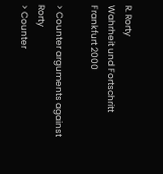R. Rorty
Wahrheit und Fortschritt Frankfurt 2000

> Counter arguments against Rorty
> Counter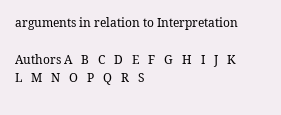arguments in relation to Interpretation

Authors A   B   C   D   E   F   G   H   I   J   K   L   M   N   O   P   Q   R   S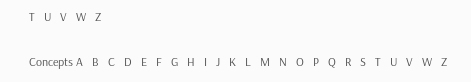T   U   V   W   Z

Concepts A   B   C   D   E   F   G   H   I   J   K   L   M   N   O   P   Q   R   S   T   U   V   W   Z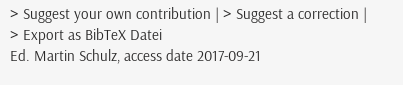> Suggest your own contribution | > Suggest a correction | > Export as BibTeX Datei
Ed. Martin Schulz, access date 2017-09-21